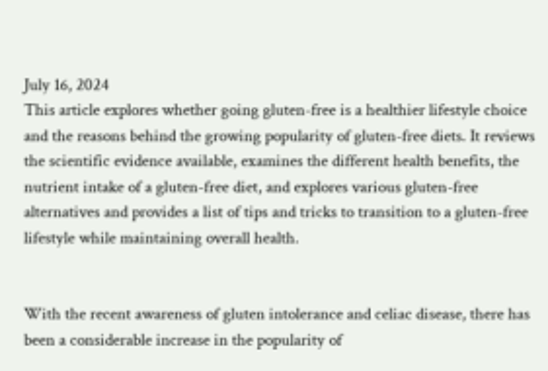July 16, 2024
This article explores whether going gluten-free is a healthier lifestyle choice and the reasons behind the growing popularity of gluten-free diets. It reviews the scientific evidence available, examines the different health benefits, the nutrient intake of a gluten-free diet, and explores various gluten-free alternatives and provides a list of tips and tricks to transition to a gluten-free lifestyle while maintaining overall health.


With the recent awareness of gluten intolerance and celiac disease, there has been a considerable increase in the popularity of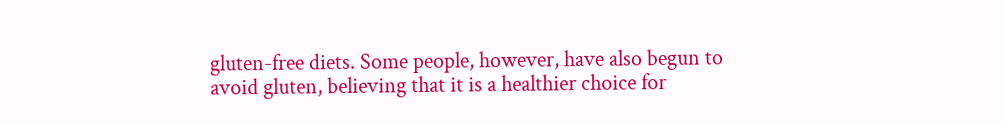gluten-free diets. Some people, however, have also begun to avoid gluten, believing that it is a healthier choice for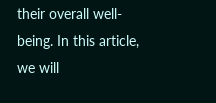their overall well-being. In this article, we will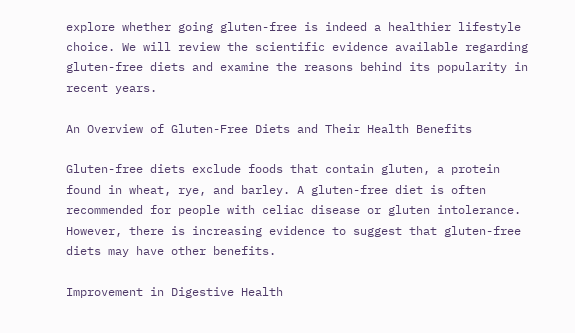explore whether going gluten-free is indeed a healthier lifestyle choice. We will review the scientific evidence available regarding gluten-free diets and examine the reasons behind its popularity in recent years.

An Overview of Gluten-Free Diets and Their Health Benefits

Gluten-free diets exclude foods that contain gluten, a protein found in wheat, rye, and barley. A gluten-free diet is often recommended for people with celiac disease or gluten intolerance. However, there is increasing evidence to suggest that gluten-free diets may have other benefits.

Improvement in Digestive Health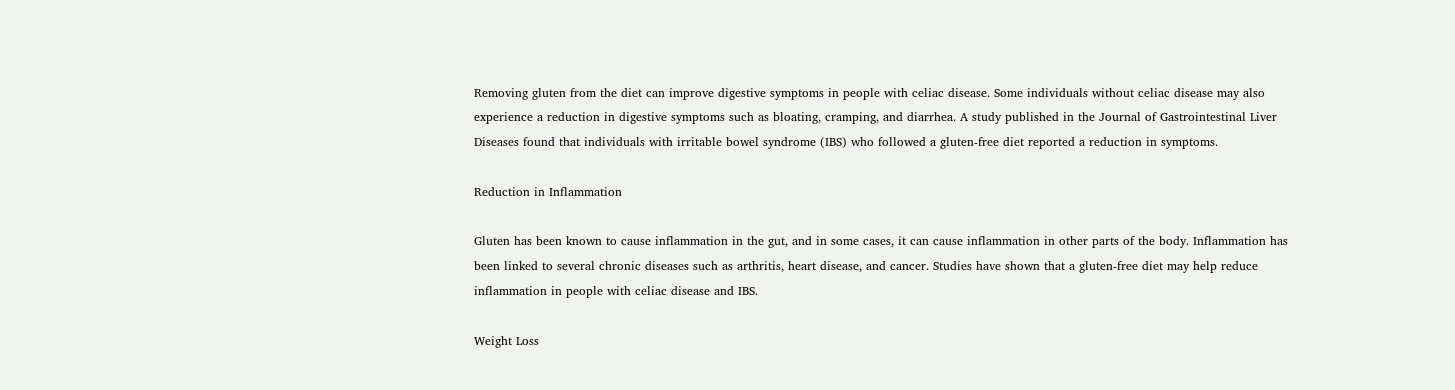Removing gluten from the diet can improve digestive symptoms in people with celiac disease. Some individuals without celiac disease may also experience a reduction in digestive symptoms such as bloating, cramping, and diarrhea. A study published in the Journal of Gastrointestinal Liver Diseases found that individuals with irritable bowel syndrome (IBS) who followed a gluten-free diet reported a reduction in symptoms.

Reduction in Inflammation

Gluten has been known to cause inflammation in the gut, and in some cases, it can cause inflammation in other parts of the body. Inflammation has been linked to several chronic diseases such as arthritis, heart disease, and cancer. Studies have shown that a gluten-free diet may help reduce inflammation in people with celiac disease and IBS.

Weight Loss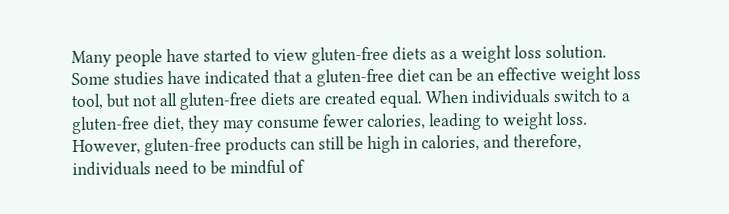Many people have started to view gluten-free diets as a weight loss solution. Some studies have indicated that a gluten-free diet can be an effective weight loss tool, but not all gluten-free diets are created equal. When individuals switch to a gluten-free diet, they may consume fewer calories, leading to weight loss. However, gluten-free products can still be high in calories, and therefore, individuals need to be mindful of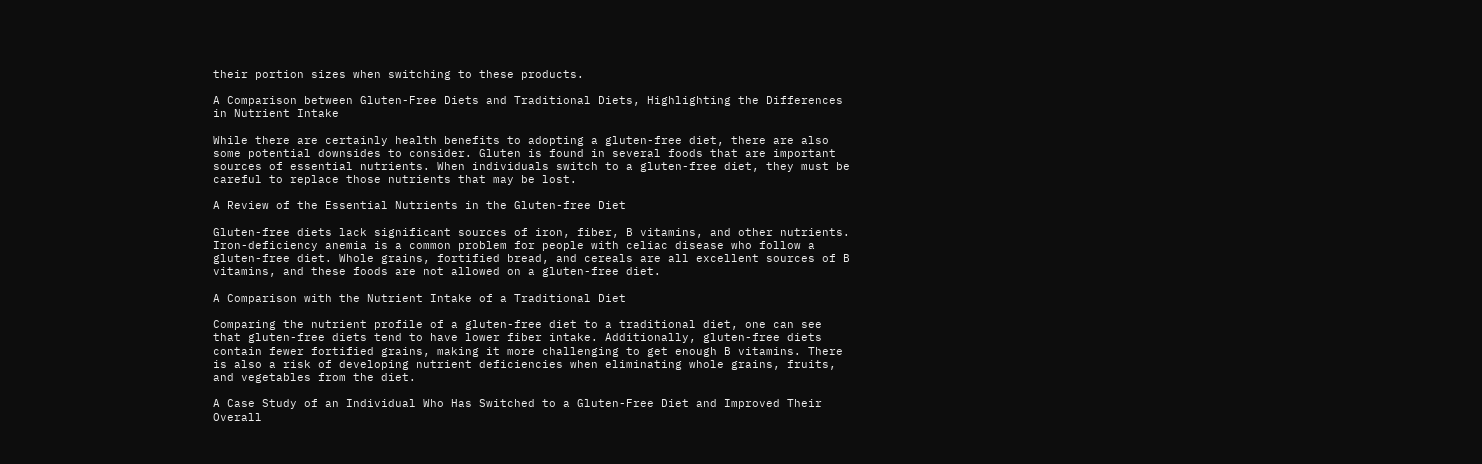their portion sizes when switching to these products.

A Comparison between Gluten-Free Diets and Traditional Diets, Highlighting the Differences in Nutrient Intake

While there are certainly health benefits to adopting a gluten-free diet, there are also some potential downsides to consider. Gluten is found in several foods that are important sources of essential nutrients. When individuals switch to a gluten-free diet, they must be careful to replace those nutrients that may be lost.

A Review of the Essential Nutrients in the Gluten-free Diet

Gluten-free diets lack significant sources of iron, fiber, B vitamins, and other nutrients. Iron-deficiency anemia is a common problem for people with celiac disease who follow a gluten-free diet. Whole grains, fortified bread, and cereals are all excellent sources of B vitamins, and these foods are not allowed on a gluten-free diet.

A Comparison with the Nutrient Intake of a Traditional Diet

Comparing the nutrient profile of a gluten-free diet to a traditional diet, one can see that gluten-free diets tend to have lower fiber intake. Additionally, gluten-free diets contain fewer fortified grains, making it more challenging to get enough B vitamins. There is also a risk of developing nutrient deficiencies when eliminating whole grains, fruits, and vegetables from the diet.

A Case Study of an Individual Who Has Switched to a Gluten-Free Diet and Improved Their Overall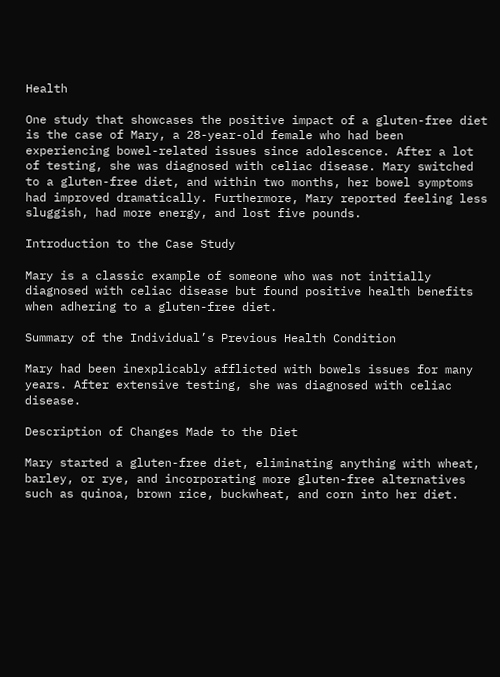Health

One study that showcases the positive impact of a gluten-free diet is the case of Mary, a 28-year-old female who had been experiencing bowel-related issues since adolescence. After a lot of testing, she was diagnosed with celiac disease. Mary switched to a gluten-free diet, and within two months, her bowel symptoms had improved dramatically. Furthermore, Mary reported feeling less sluggish, had more energy, and lost five pounds.

Introduction to the Case Study

Mary is a classic example of someone who was not initially diagnosed with celiac disease but found positive health benefits when adhering to a gluten-free diet.

Summary of the Individual’s Previous Health Condition

Mary had been inexplicably afflicted with bowels issues for many years. After extensive testing, she was diagnosed with celiac disease.

Description of Changes Made to the Diet

Mary started a gluten-free diet, eliminating anything with wheat, barley, or rye, and incorporating more gluten-free alternatives such as quinoa, brown rice, buckwheat, and corn into her diet.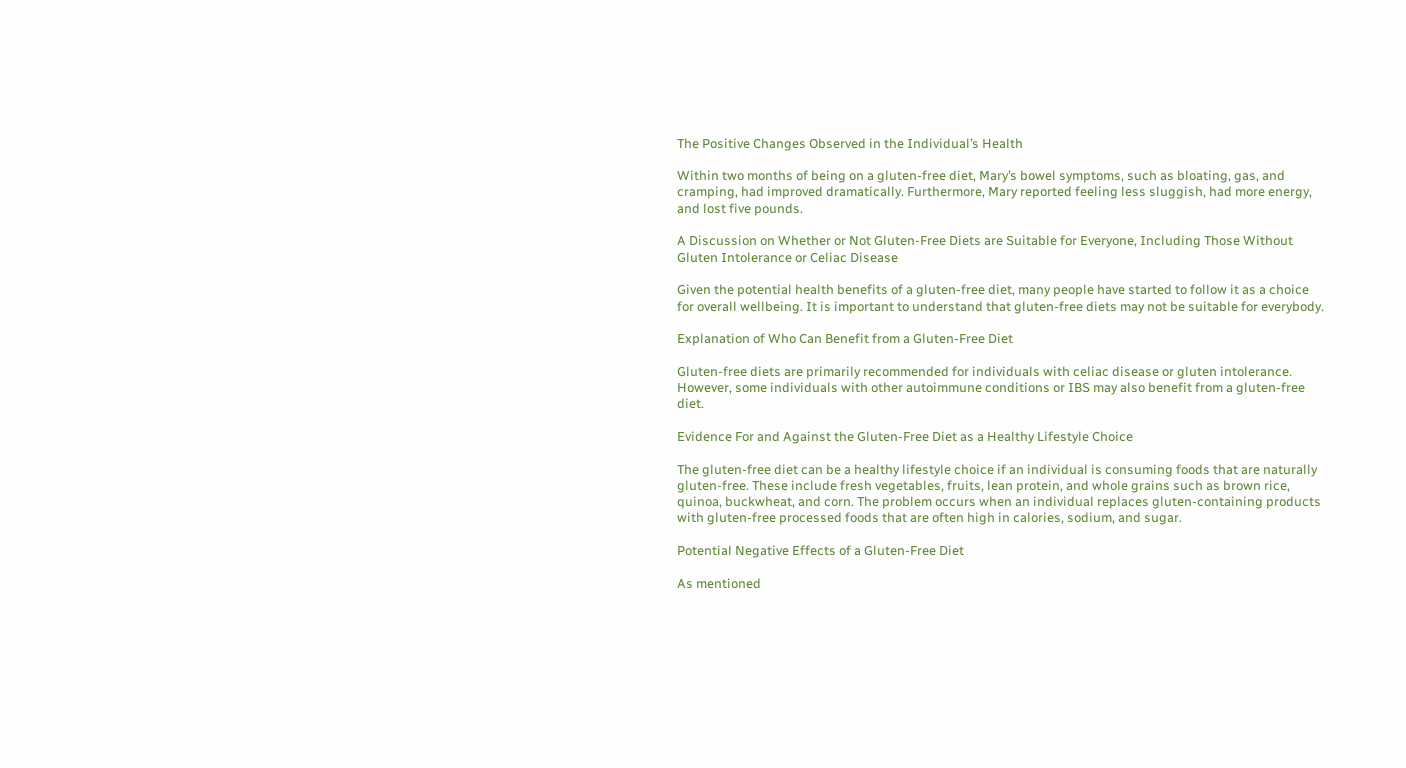The Positive Changes Observed in the Individual’s Health

Within two months of being on a gluten-free diet, Mary’s bowel symptoms, such as bloating, gas, and cramping, had improved dramatically. Furthermore, Mary reported feeling less sluggish, had more energy, and lost five pounds.

A Discussion on Whether or Not Gluten-Free Diets are Suitable for Everyone, Including Those Without Gluten Intolerance or Celiac Disease

Given the potential health benefits of a gluten-free diet, many people have started to follow it as a choice for overall wellbeing. It is important to understand that gluten-free diets may not be suitable for everybody.

Explanation of Who Can Benefit from a Gluten-Free Diet

Gluten-free diets are primarily recommended for individuals with celiac disease or gluten intolerance. However, some individuals with other autoimmune conditions or IBS may also benefit from a gluten-free diet.

Evidence For and Against the Gluten-Free Diet as a Healthy Lifestyle Choice

The gluten-free diet can be a healthy lifestyle choice if an individual is consuming foods that are naturally gluten-free. These include fresh vegetables, fruits, lean protein, and whole grains such as brown rice, quinoa, buckwheat, and corn. The problem occurs when an individual replaces gluten-containing products with gluten-free processed foods that are often high in calories, sodium, and sugar.

Potential Negative Effects of a Gluten-Free Diet

As mentioned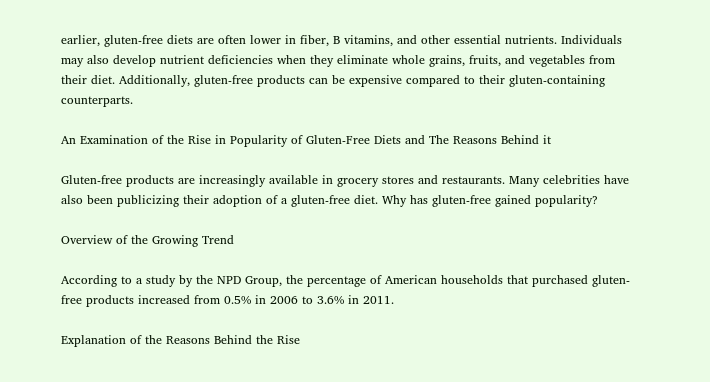earlier, gluten-free diets are often lower in fiber, B vitamins, and other essential nutrients. Individuals may also develop nutrient deficiencies when they eliminate whole grains, fruits, and vegetables from their diet. Additionally, gluten-free products can be expensive compared to their gluten-containing counterparts.

An Examination of the Rise in Popularity of Gluten-Free Diets and The Reasons Behind it

Gluten-free products are increasingly available in grocery stores and restaurants. Many celebrities have also been publicizing their adoption of a gluten-free diet. Why has gluten-free gained popularity?

Overview of the Growing Trend

According to a study by the NPD Group, the percentage of American households that purchased gluten-free products increased from 0.5% in 2006 to 3.6% in 2011.

Explanation of the Reasons Behind the Rise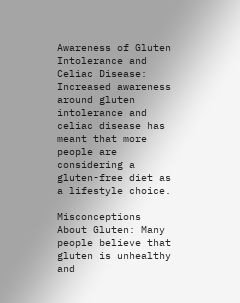Awareness of Gluten Intolerance and Celiac Disease: Increased awareness around gluten intolerance and celiac disease has meant that more people are considering a gluten-free diet as a lifestyle choice.

Misconceptions About Gluten: Many people believe that gluten is unhealthy and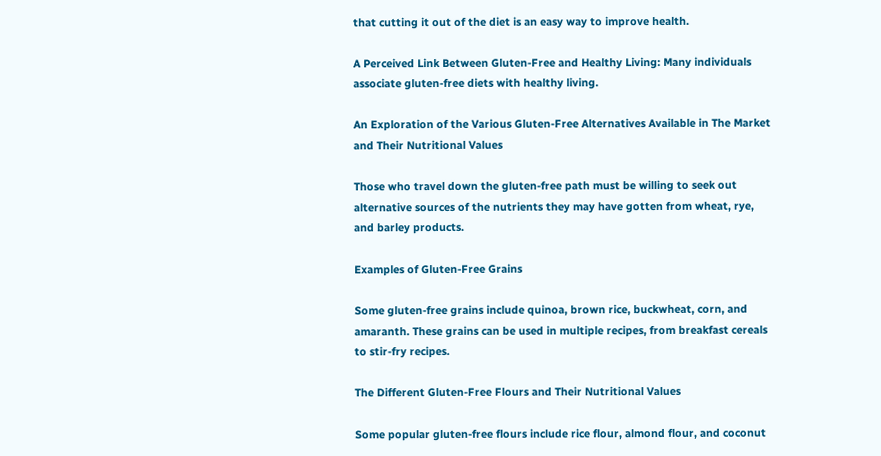that cutting it out of the diet is an easy way to improve health.

A Perceived Link Between Gluten-Free and Healthy Living: Many individuals associate gluten-free diets with healthy living.

An Exploration of the Various Gluten-Free Alternatives Available in The Market and Their Nutritional Values

Those who travel down the gluten-free path must be willing to seek out alternative sources of the nutrients they may have gotten from wheat, rye, and barley products.

Examples of Gluten-Free Grains

Some gluten-free grains include quinoa, brown rice, buckwheat, corn, and amaranth. These grains can be used in multiple recipes, from breakfast cereals to stir-fry recipes.

The Different Gluten-Free Flours and Their Nutritional Values

Some popular gluten-free flours include rice flour, almond flour, and coconut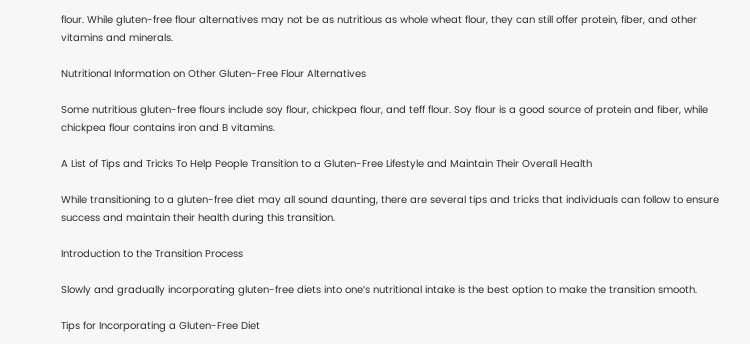flour. While gluten-free flour alternatives may not be as nutritious as whole wheat flour, they can still offer protein, fiber, and other vitamins and minerals.

Nutritional Information on Other Gluten-Free Flour Alternatives

Some nutritious gluten-free flours include soy flour, chickpea flour, and teff flour. Soy flour is a good source of protein and fiber, while chickpea flour contains iron and B vitamins.

A List of Tips and Tricks To Help People Transition to a Gluten-Free Lifestyle and Maintain Their Overall Health

While transitioning to a gluten-free diet may all sound daunting, there are several tips and tricks that individuals can follow to ensure success and maintain their health during this transition.

Introduction to the Transition Process

Slowly and gradually incorporating gluten-free diets into one’s nutritional intake is the best option to make the transition smooth.

Tips for Incorporating a Gluten-Free Diet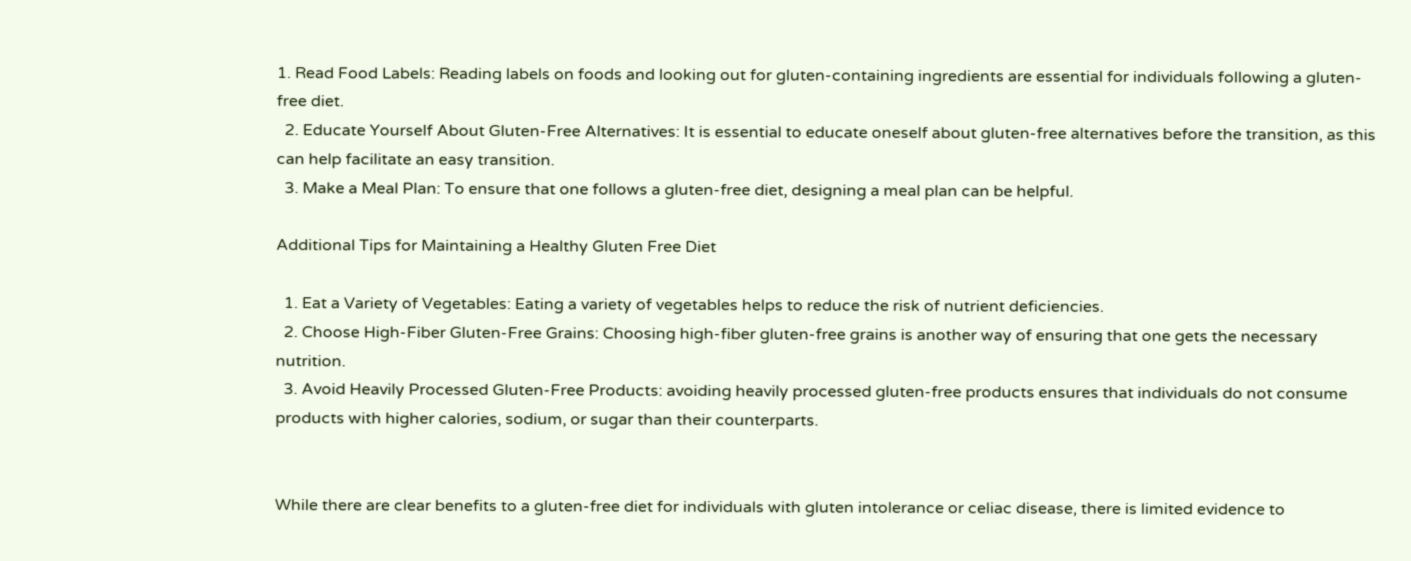1. Read Food Labels: Reading labels on foods and looking out for gluten-containing ingredients are essential for individuals following a gluten-free diet.
  2. Educate Yourself About Gluten-Free Alternatives: It is essential to educate oneself about gluten-free alternatives before the transition, as this can help facilitate an easy transition.
  3. Make a Meal Plan: To ensure that one follows a gluten-free diet, designing a meal plan can be helpful.

Additional Tips for Maintaining a Healthy Gluten Free Diet

  1. Eat a Variety of Vegetables: Eating a variety of vegetables helps to reduce the risk of nutrient deficiencies.
  2. Choose High-Fiber Gluten-Free Grains: Choosing high-fiber gluten-free grains is another way of ensuring that one gets the necessary nutrition.
  3. Avoid Heavily Processed Gluten-Free Products: avoiding heavily processed gluten-free products ensures that individuals do not consume products with higher calories, sodium, or sugar than their counterparts.


While there are clear benefits to a gluten-free diet for individuals with gluten intolerance or celiac disease, there is limited evidence to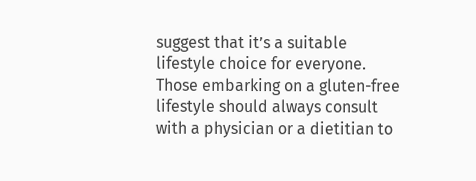suggest that it’s a suitable lifestyle choice for everyone. Those embarking on a gluten-free lifestyle should always consult with a physician or a dietitian to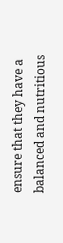ensure that they have a balanced and nutritious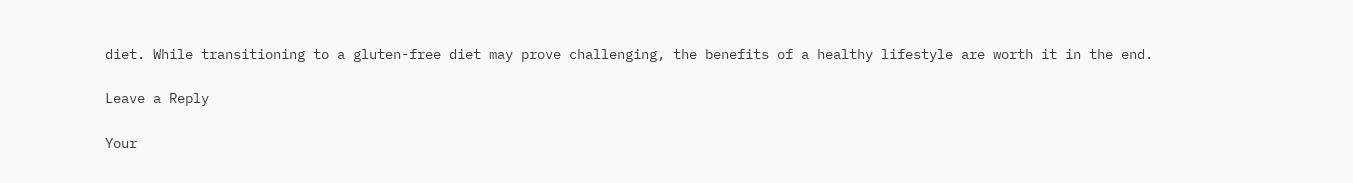diet. While transitioning to a gluten-free diet may prove challenging, the benefits of a healthy lifestyle are worth it in the end.

Leave a Reply

Your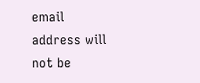email address will not be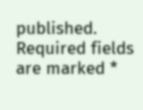published. Required fields are marked *